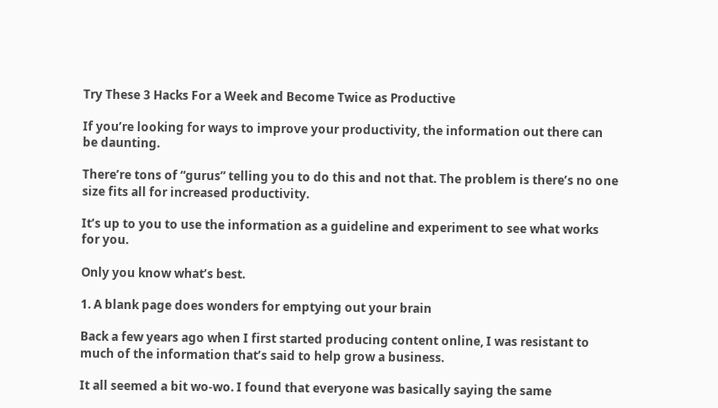Try These 3 Hacks For a Week and Become Twice as Productive

If you’re looking for ways to improve your productivity, the information out there can be daunting.

There’re tons of “gurus” telling you to do this and not that. The problem is there’s no one size fits all for increased productivity.

It’s up to you to use the information as a guideline and experiment to see what works for you.

Only you know what’s best.

1. A blank page does wonders for emptying out your brain

Back a few years ago when I first started producing content online, I was resistant to much of the information that’s said to help grow a business.

It all seemed a bit wo-wo. I found that everyone was basically saying the same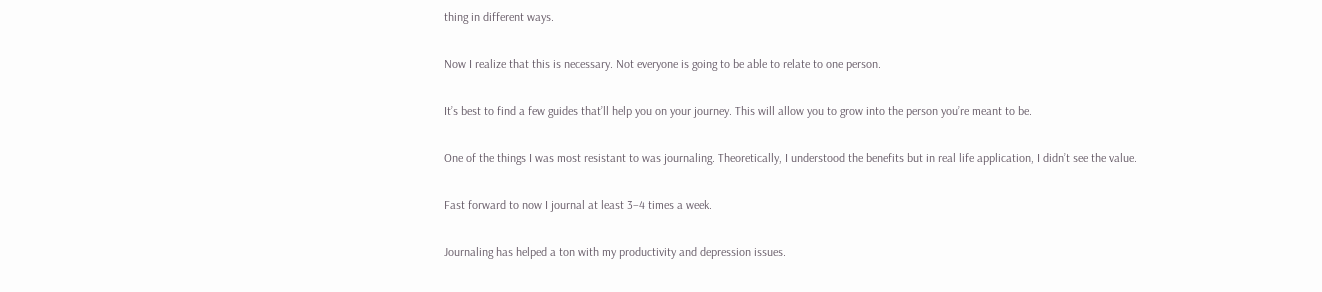thing in different ways.

Now I realize that this is necessary. Not everyone is going to be able to relate to one person.

It’s best to find a few guides that’ll help you on your journey. This will allow you to grow into the person you’re meant to be.

One of the things I was most resistant to was journaling. Theoretically, I understood the benefits but in real life application, I didn’t see the value.

Fast forward to now I journal at least 3–4 times a week.

Journaling has helped a ton with my productivity and depression issues.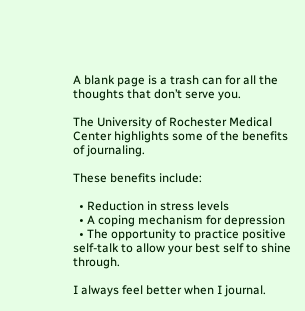A blank page is a trash can for all the thoughts that don’t serve you.

The University of Rochester Medical Center highlights some of the benefits of journaling.

These benefits include:

  • Reduction in stress levels
  • A coping mechanism for depression
  • The opportunity to practice positive self-talk to allow your best self to shine through.

I always feel better when I journal.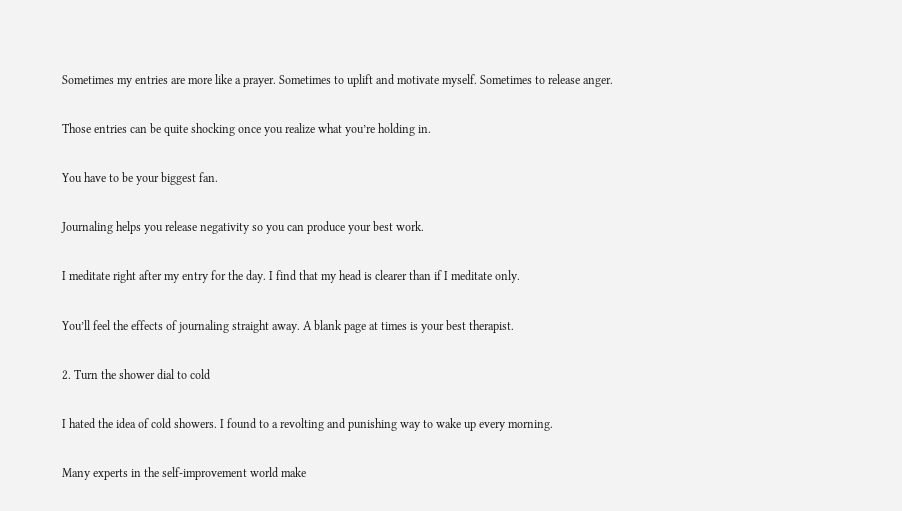Sometimes my entries are more like a prayer. Sometimes to uplift and motivate myself. Sometimes to release anger.

Those entries can be quite shocking once you realize what you’re holding in.

You have to be your biggest fan.

Journaling helps you release negativity so you can produce your best work.

I meditate right after my entry for the day. I find that my head is clearer than if I meditate only.

You’ll feel the effects of journaling straight away. A blank page at times is your best therapist.

2. Turn the shower dial to cold

I hated the idea of cold showers. I found to a revolting and punishing way to wake up every morning.

Many experts in the self-improvement world make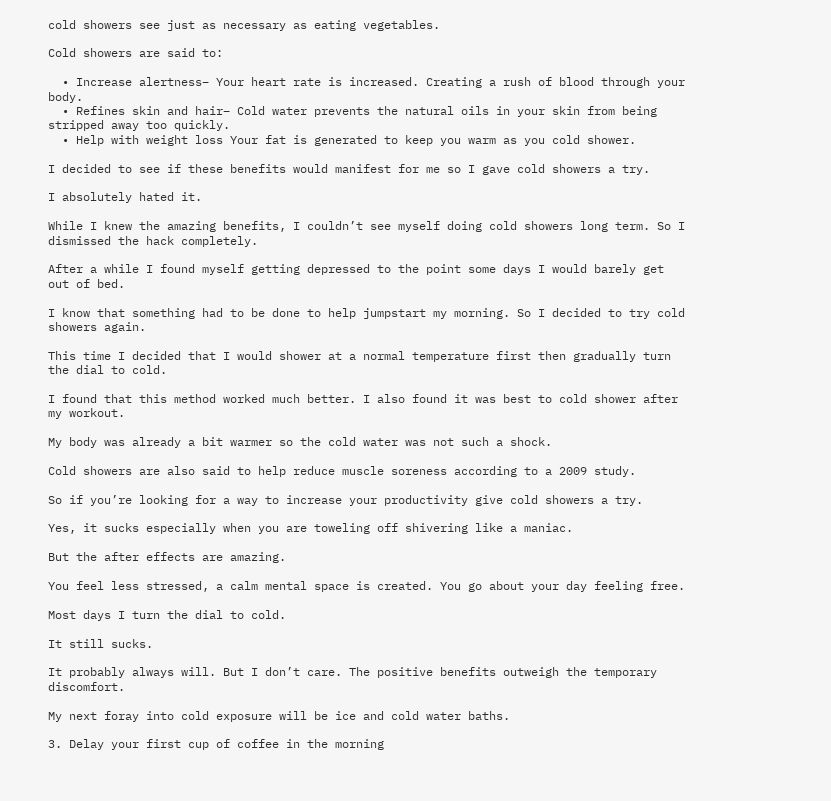cold showers see just as necessary as eating vegetables.

Cold showers are said to:

  • Increase alertness– Your heart rate is increased. Creating a rush of blood through your body.
  • Refines skin and hair– Cold water prevents the natural oils in your skin from being stripped away too quickly.
  • Help with weight loss Your fat is generated to keep you warm as you cold shower.

I decided to see if these benefits would manifest for me so I gave cold showers a try.

I absolutely hated it.

While I knew the amazing benefits, I couldn’t see myself doing cold showers long term. So I dismissed the hack completely.

After a while I found myself getting depressed to the point some days I would barely get out of bed.

I know that something had to be done to help jumpstart my morning. So I decided to try cold showers again.

This time I decided that I would shower at a normal temperature first then gradually turn the dial to cold.

I found that this method worked much better. I also found it was best to cold shower after my workout.

My body was already a bit warmer so the cold water was not such a shock.

Cold showers are also said to help reduce muscle soreness according to a 2009 study.

So if you’re looking for a way to increase your productivity give cold showers a try.

Yes, it sucks especially when you are toweling off shivering like a maniac.

But the after effects are amazing.

You feel less stressed, a calm mental space is created. You go about your day feeling free.

Most days I turn the dial to cold.

It still sucks.

It probably always will. But I don’t care. The positive benefits outweigh the temporary discomfort.

My next foray into cold exposure will be ice and cold water baths.

3. Delay your first cup of coffee in the morning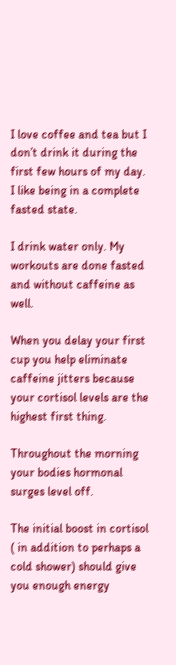I love coffee and tea but I don’t drink it during the first few hours of my day. I like being in a complete fasted state.

I drink water only. My workouts are done fasted and without caffeine as well.

When you delay your first cup you help eliminate caffeine jitters because your cortisol levels are the highest first thing.

Throughout the morning your bodies hormonal surges level off.

The initial boost in cortisol ( in addition to perhaps a cold shower) should give you enough energy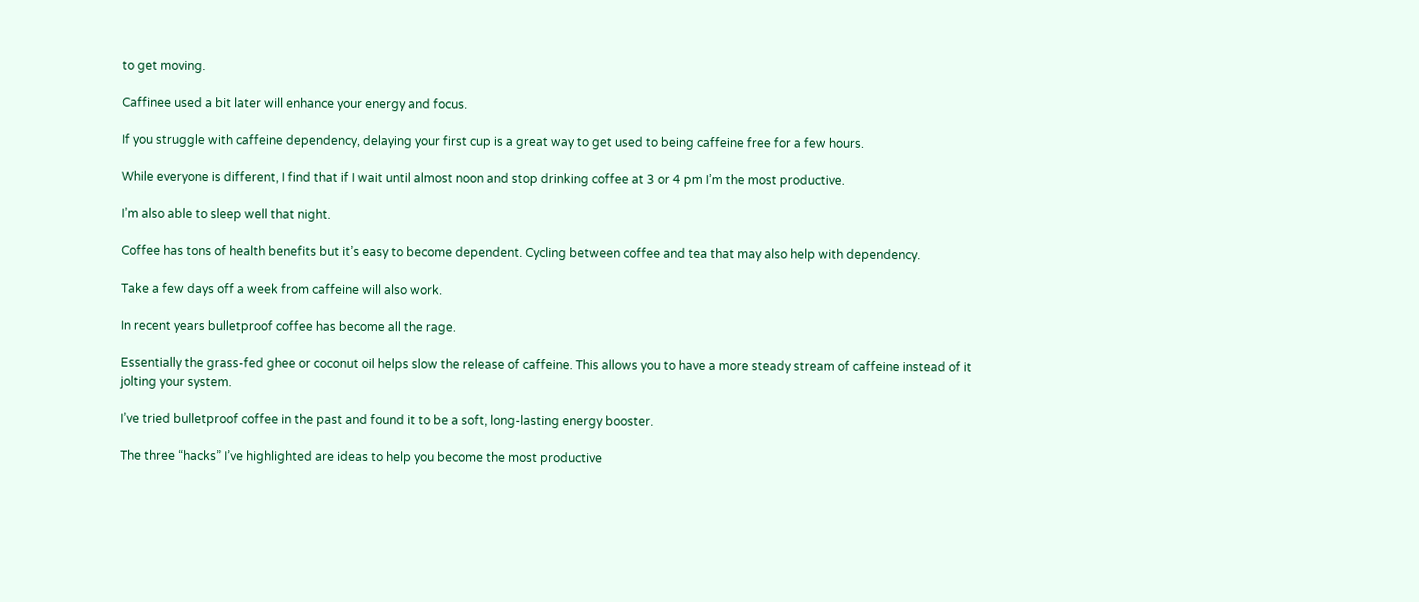to get moving.

Caffinee used a bit later will enhance your energy and focus.

If you struggle with caffeine dependency, delaying your first cup is a great way to get used to being caffeine free for a few hours.

While everyone is different, I find that if I wait until almost noon and stop drinking coffee at 3 or 4 pm I’m the most productive.

I’m also able to sleep well that night.

Coffee has tons of health benefits but it’s easy to become dependent. Cycling between coffee and tea that may also help with dependency.

Take a few days off a week from caffeine will also work.

In recent years bulletproof coffee has become all the rage.

Essentially the grass-fed ghee or coconut oil helps slow the release of caffeine. This allows you to have a more steady stream of caffeine instead of it jolting your system.

I’ve tried bulletproof coffee in the past and found it to be a soft, long-lasting energy booster.

The three “hacks” I’ve highlighted are ideas to help you become the most productive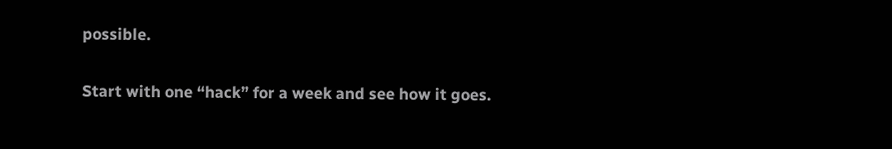possible.

Start with one “hack” for a week and see how it goes.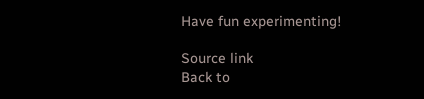Have fun experimenting!

Source link
Back to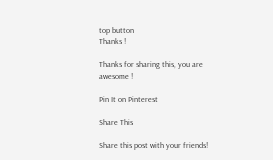top button
Thanks !

Thanks for sharing this, you are awesome !

Pin It on Pinterest

Share This

Share this post with your friends!